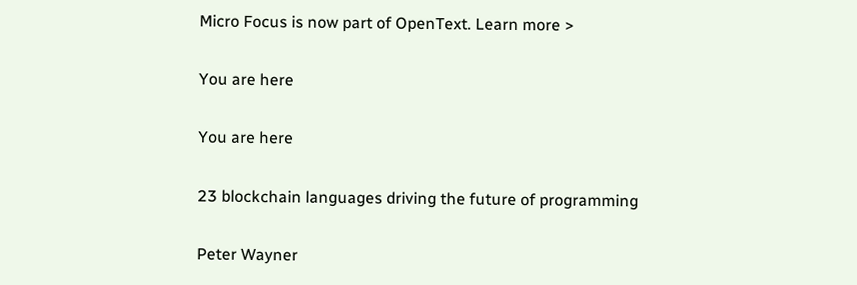Micro Focus is now part of OpenText. Learn more >

You are here

You are here

23 blockchain languages driving the future of programming

Peter Wayner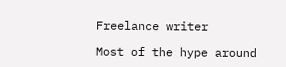Freelance writer

Most of the hype around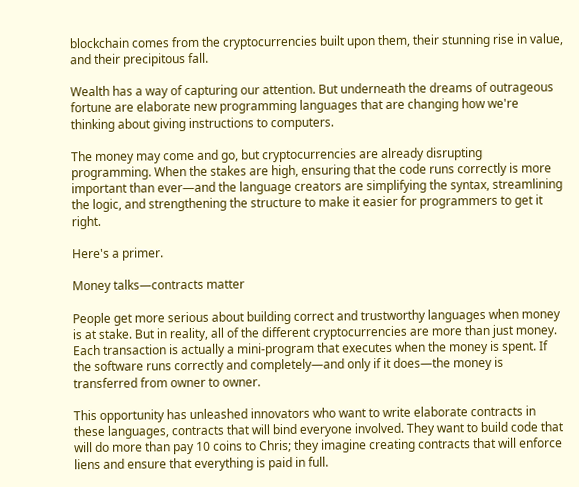blockchain comes from the cryptocurrencies built upon them, their stunning rise in value, and their precipitous fall.

Wealth has a way of capturing our attention. But underneath the dreams of outrageous fortune are elaborate new programming languages that are changing how we're thinking about giving instructions to computers.

The money may come and go, but cryptocurrencies are already disrupting programming. When the stakes are high, ensuring that the code runs correctly is more important than ever—and the language creators are simplifying the syntax, streamlining the logic, and strengthening the structure to make it easier for programmers to get it right.

Here's a primer.

Money talks—contracts matter

People get more serious about building correct and trustworthy languages when money is at stake. But in reality, all of the different cryptocurrencies are more than just money. Each transaction is actually a mini-program that executes when the money is spent. If the software runs correctly and completely—and only if it does—the money is transferred from owner to owner.

This opportunity has unleashed innovators who want to write elaborate contracts in these languages, contracts that will bind everyone involved. They want to build code that will do more than pay 10 coins to Chris; they imagine creating contracts that will enforce liens and ensure that everything is paid in full.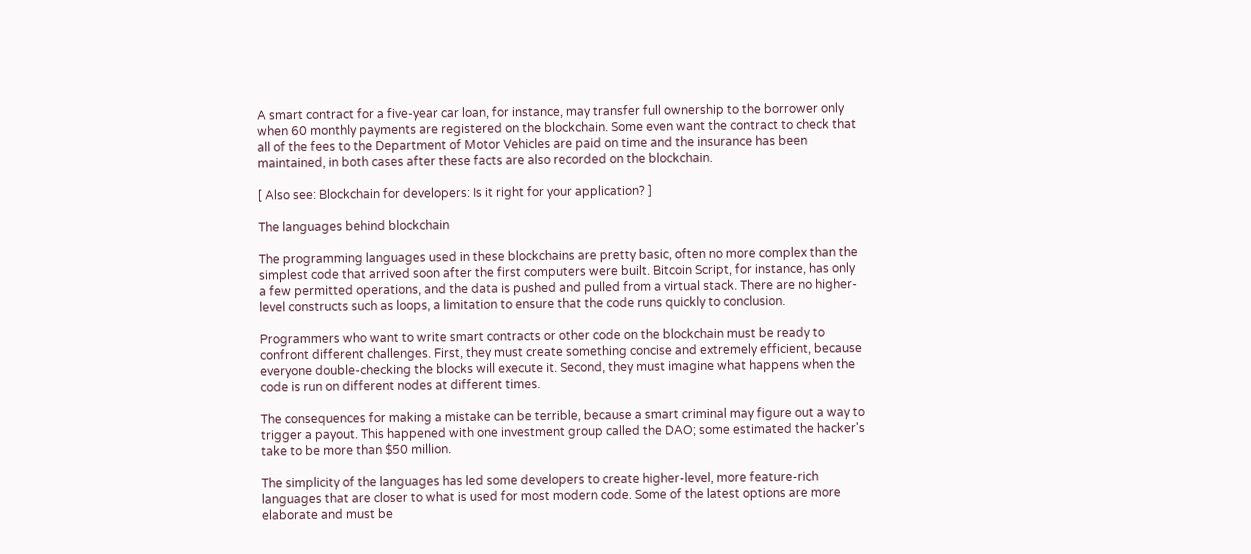A smart contract for a five-year car loan, for instance, may transfer full ownership to the borrower only when 60 monthly payments are registered on the blockchain. Some even want the contract to check that all of the fees to the Department of Motor Vehicles are paid on time and the insurance has been maintained, in both cases after these facts are also recorded on the blockchain.

[ Also see: Blockchain for developers: Is it right for your application? ]

The languages behind blockchain

The programming languages used in these blockchains are pretty basic, often no more complex than the simplest code that arrived soon after the first computers were built. Bitcoin Script, for instance, has only a few permitted operations, and the data is pushed and pulled from a virtual stack. There are no higher-level constructs such as loops, a limitation to ensure that the code runs quickly to conclusion.

Programmers who want to write smart contracts or other code on the blockchain must be ready to confront different challenges. First, they must create something concise and extremely efficient, because everyone double-checking the blocks will execute it. Second, they must imagine what happens when the code is run on different nodes at different times.

The consequences for making a mistake can be terrible, because a smart criminal may figure out a way to trigger a payout. This happened with one investment group called the DAO; some estimated the hacker's take to be more than $50 million.

The simplicity of the languages has led some developers to create higher-level, more feature-rich languages that are closer to what is used for most modern code. Some of the latest options are more elaborate and must be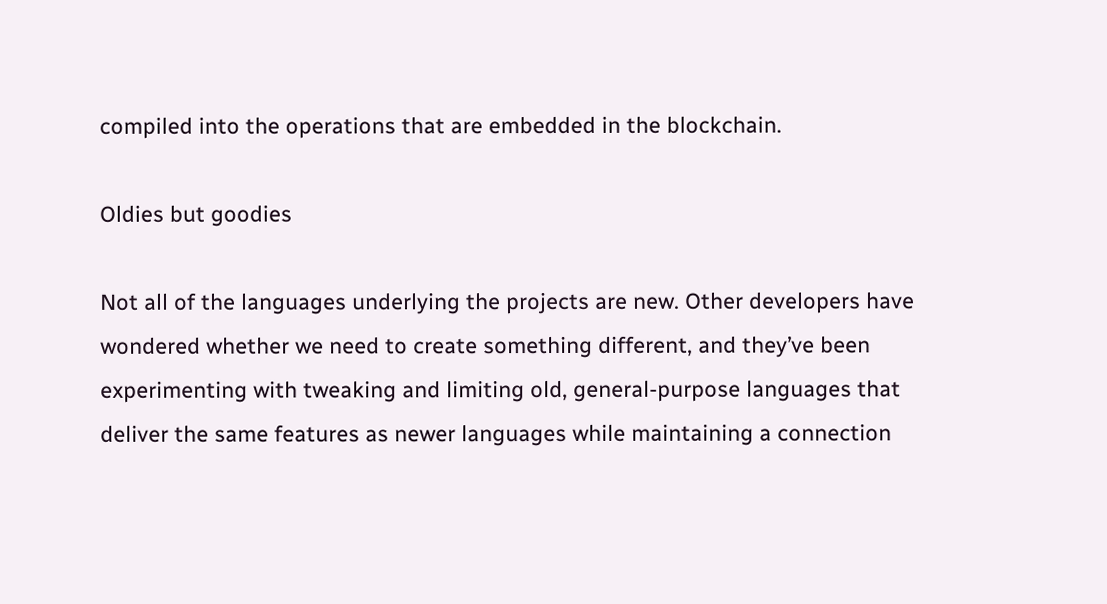compiled into the operations that are embedded in the blockchain.

Oldies but goodies

Not all of the languages underlying the projects are new. Other developers have wondered whether we need to create something different, and they’ve been experimenting with tweaking and limiting old, general-purpose languages that deliver the same features as newer languages while maintaining a connection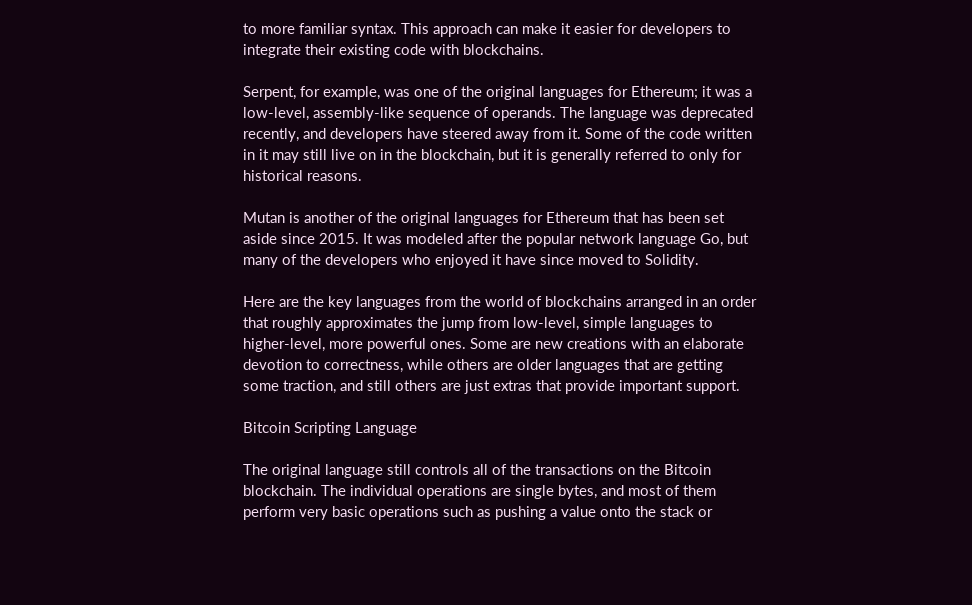to more familiar syntax. This approach can make it easier for developers to integrate their existing code with blockchains.

Serpent, for example, was one of the original languages for Ethereum; it was a low-level, assembly-like sequence of operands. The language was deprecated recently, and developers have steered away from it. Some of the code written in it may still live on in the blockchain, but it is generally referred to only for historical reasons.

Mutan is another of the original languages for Ethereum that has been set aside since 2015. It was modeled after the popular network language Go, but many of the developers who enjoyed it have since moved to Solidity.

Here are the key languages from the world of blockchains arranged in an order that roughly approximates the jump from low-level, simple languages to higher-level, more powerful ones. Some are new creations with an elaborate devotion to correctness, while others are older languages that are getting some traction, and still others are just extras that provide important support.

Bitcoin Scripting Language

The original language still controls all of the transactions on the Bitcoin blockchain. The individual operations are single bytes, and most of them perform very basic operations such as pushing a value onto the stack or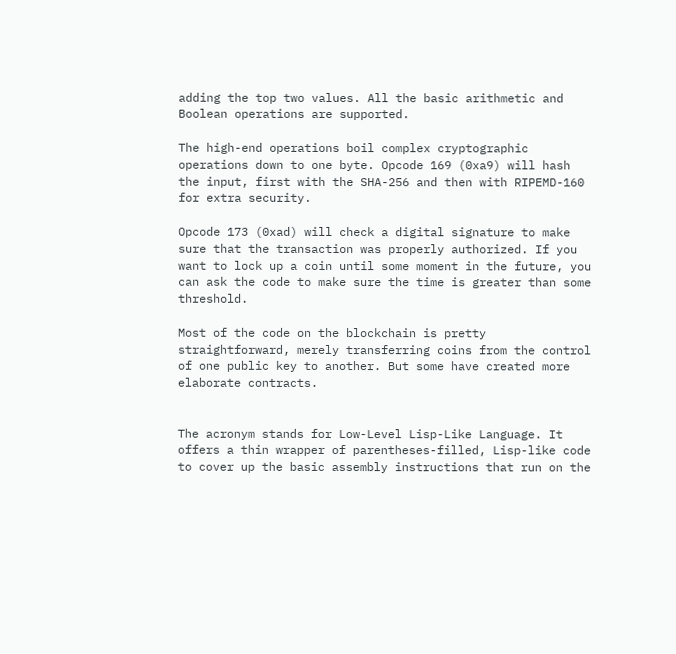adding the top two values. All the basic arithmetic and Boolean operations are supported.

The high-end operations boil complex cryptographic operations down to one byte. Opcode 169 (0xa9) will hash the input, first with the SHA-256 and then with RIPEMD-160 for extra security.

Opcode 173 (0xad) will check a digital signature to make sure that the transaction was properly authorized. If you want to lock up a coin until some moment in the future, you can ask the code to make sure the time is greater than some threshold.

Most of the code on the blockchain is pretty straightforward, merely transferring coins from the control of one public key to another. But some have created more elaborate contracts.


The acronym stands for Low-Level Lisp-Like Language. It offers a thin wrapper of parentheses-filled, Lisp-like code to cover up the basic assembly instructions that run on the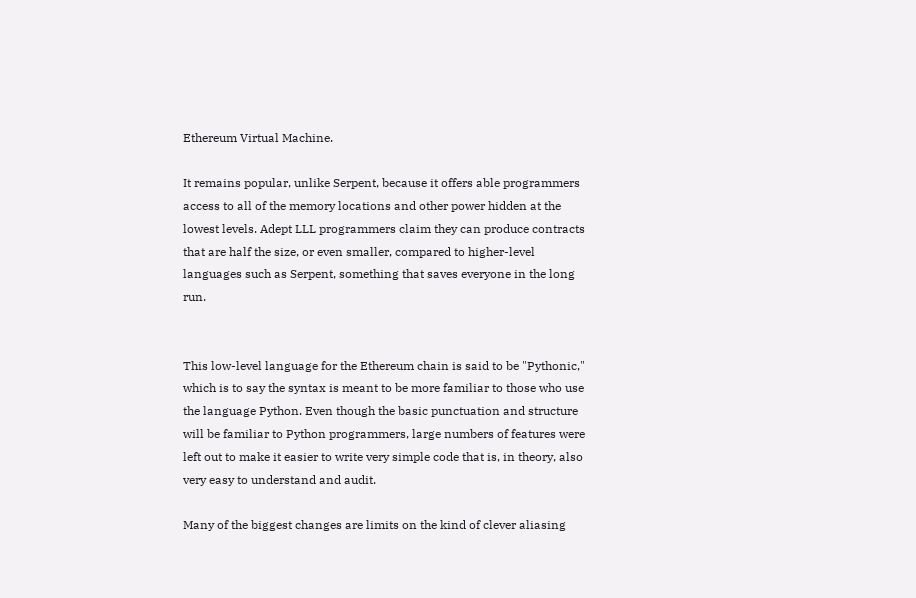Ethereum Virtual Machine.

It remains popular, unlike Serpent, because it offers able programmers access to all of the memory locations and other power hidden at the lowest levels. Adept LLL programmers claim they can produce contracts that are half the size, or even smaller, compared to higher-level languages such as Serpent, something that saves everyone in the long run.


This low-level language for the Ethereum chain is said to be "Pythonic," which is to say the syntax is meant to be more familiar to those who use the language Python. Even though the basic punctuation and structure will be familiar to Python programmers, large numbers of features were left out to make it easier to write very simple code that is, in theory, also very easy to understand and audit.

Many of the biggest changes are limits on the kind of clever aliasing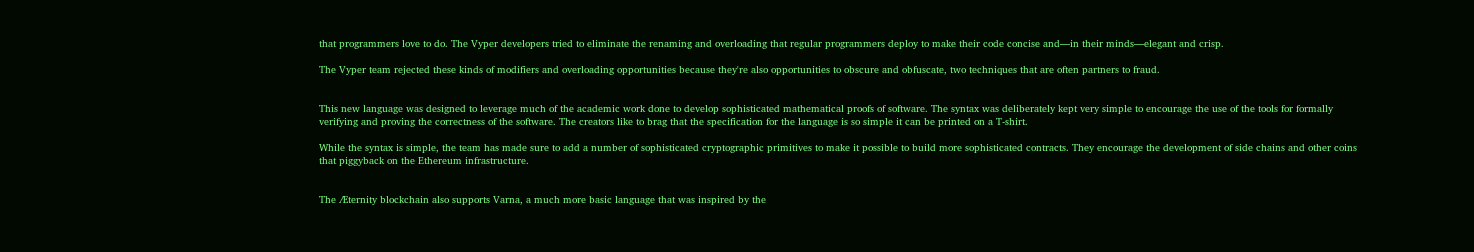that programmers love to do. The Vyper developers tried to eliminate the renaming and overloading that regular programmers deploy to make their code concise and—in their minds—elegant and crisp.

The Vyper team rejected these kinds of modifiers and overloading opportunities because they're also opportunities to obscure and obfuscate, two techniques that are often partners to fraud.


This new language was designed to leverage much of the academic work done to develop sophisticated mathematical proofs of software. The syntax was deliberately kept very simple to encourage the use of the tools for formally verifying and proving the correctness of the software. The creators like to brag that the specification for the language is so simple it can be printed on a T-shirt.

While the syntax is simple, the team has made sure to add a number of sophisticated cryptographic primitives to make it possible to build more sophisticated contracts. They encourage the development of side chains and other coins that piggyback on the Ethereum infrastructure.


The Æternity blockchain also supports Varna, a much more basic language that was inspired by the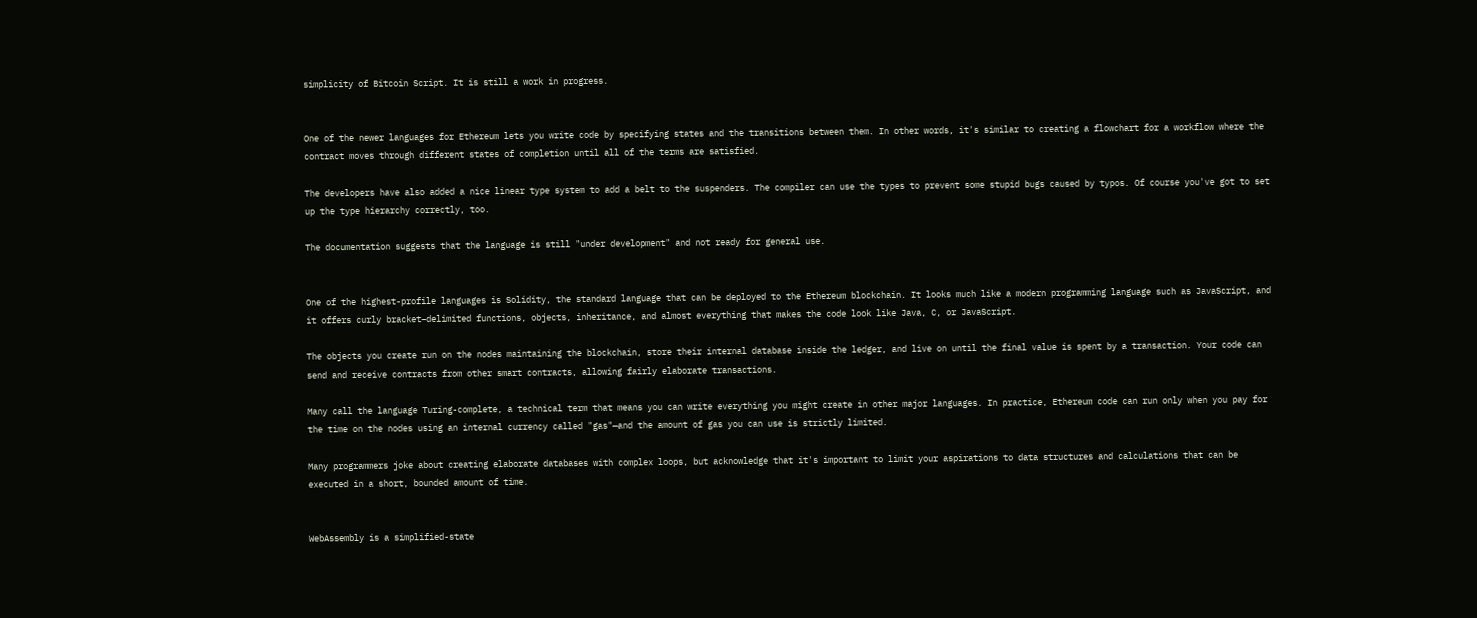simplicity of Bitcoin Script. It is still a work in progress.


One of the newer languages for Ethereum lets you write code by specifying states and the transitions between them. In other words, it's similar to creating a flowchart for a workflow where the contract moves through different states of completion until all of the terms are satisfied.

The developers have also added a nice linear type system to add a belt to the suspenders. The compiler can use the types to prevent some stupid bugs caused by typos. Of course you've got to set up the type hierarchy correctly, too.

The documentation suggests that the language is still "under development" and not ready for general use.


One of the highest-profile languages is Solidity, the standard language that can be deployed to the Ethereum blockchain. It looks much like a modern programming language such as JavaScript, and it offers curly bracket–delimited functions, objects, inheritance, and almost everything that makes the code look like Java, C, or JavaScript.

The objects you create run on the nodes maintaining the blockchain, store their internal database inside the ledger, and live on until the final value is spent by a transaction. Your code can send and receive contracts from other smart contracts, allowing fairly elaborate transactions.

Many call the language Turing-complete, a technical term that means you can write everything you might create in other major languages. In practice, Ethereum code can run only when you pay for the time on the nodes using an internal currency called "gas"—and the amount of gas you can use is strictly limited.

Many programmers joke about creating elaborate databases with complex loops, but acknowledge that it's important to limit your aspirations to data structures and calculations that can be executed in a short, bounded amount of time.


WebAssembly is a simplified-state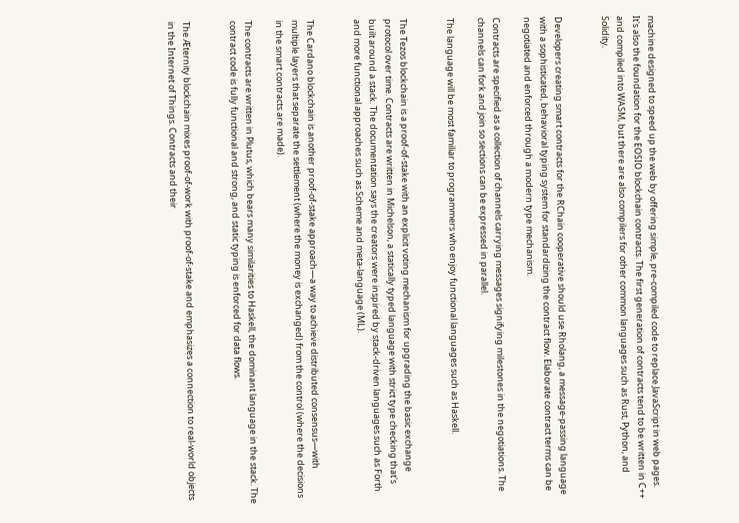machine designed to speed up the web by offering simple, pre-compiled code to replace JavaScript in web pages. It's also the foundation for the EOSIO blockchain contracts. The first generation of contracts tend to be written in C++ and compiled into WASM, but there are also compilers for other common languages such as Rust, Python, and Solidity.


Developers creating smart contracts for the RChain cooperative should use Rholang, a message-passing language with a sophisticated, behavioral typing system for standardizing the contract flow. Elaborate contract terms can be negotiated and enforced through a modern type mechanism.

Contracts are specified as a collection of channels carrying messages signifying milestones in the negotiations. The channels can fork and join so sections can be expressed in parallel.

The language will be most familiar to programmers who enjoy functional languages such as Haskell.


The Tezos blockchain is a proof-of-stake with an explicit voting mechanism for upgrading the basic exchange protocol over time. Contracts are written in Michelson, a statically typed language with strict type checking that's built around a stack. The documentation says the creators were inspired by stack-driven languages such as Forth and more functional approaches such as Scheme and meta-language (ML).


The Cardano blockchain is another proof-of-stake approach—a way to achieve distributed consensus—with multiple layers that separate the settlement (where the money is exchanged) from the control (where the decisions in the smart contracts are made).

The contracts are written in Plutus, which bears many similarities to Haskell, the dominant language in the stack. The contract code is fully functional and strong, and static typing is enforced for data flows.


The Æternity blockchain mixes proof-of-work with proof-of-stake and emphasizes a connection to real-world objects in the Internet of Things. Contracts and their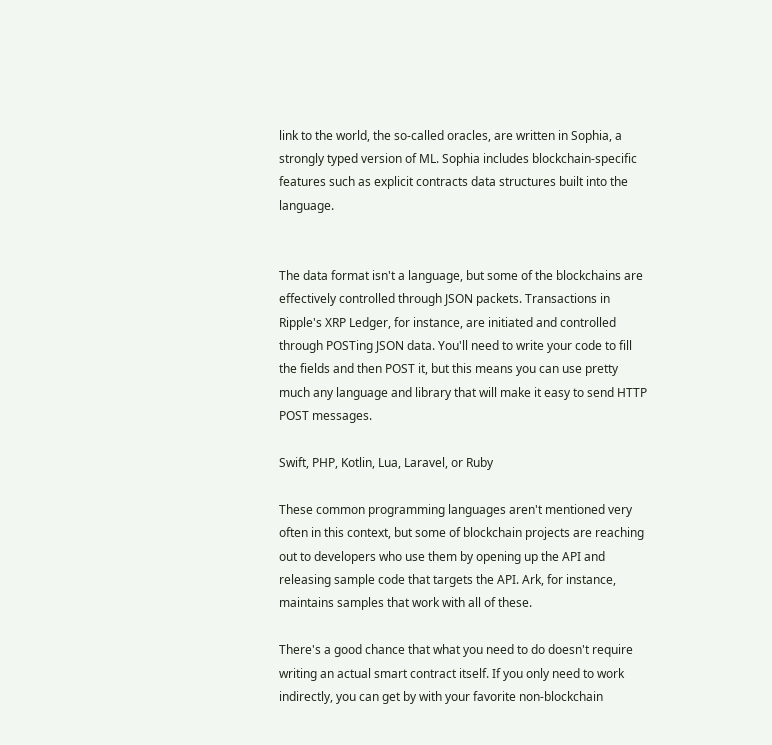link to the world, the so-called oracles, are written in Sophia, a strongly typed version of ML. Sophia includes blockchain-specific features such as explicit contracts data structures built into the language.


The data format isn't a language, but some of the blockchains are effectively controlled through JSON packets. Transactions in Ripple's XRP Ledger, for instance, are initiated and controlled through POSTing JSON data. You'll need to write your code to fill the fields and then POST it, but this means you can use pretty much any language and library that will make it easy to send HTTP POST messages.

Swift, PHP, Kotlin, Lua, Laravel, or Ruby

These common programming languages aren't mentioned very often in this context, but some of blockchain projects are reaching out to developers who use them by opening up the API and releasing sample code that targets the API. Ark, for instance, maintains samples that work with all of these.

There's a good chance that what you need to do doesn't require writing an actual smart contract itself. If you only need to work indirectly, you can get by with your favorite non-blockchain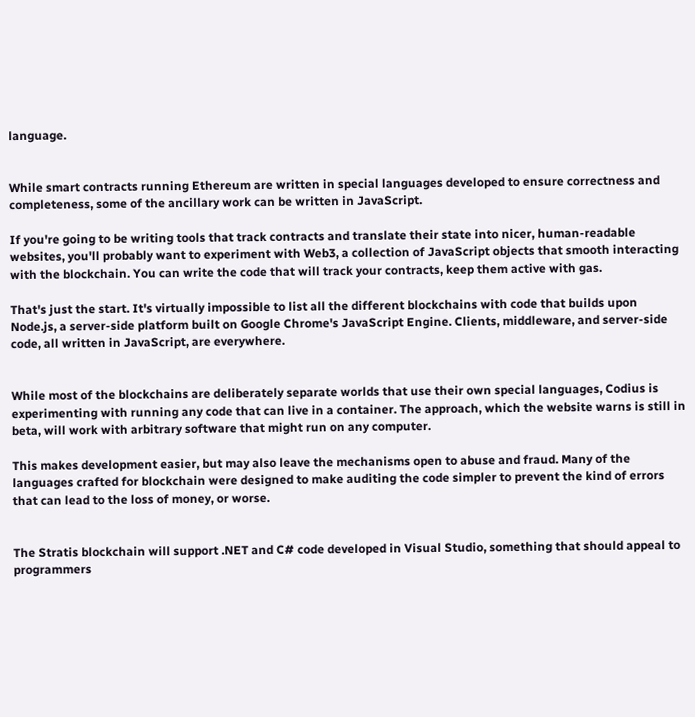language.


While smart contracts running Ethereum are written in special languages developed to ensure correctness and completeness, some of the ancillary work can be written in JavaScript.

If you're going to be writing tools that track contracts and translate their state into nicer, human-readable websites, you'll probably want to experiment with Web3, a collection of JavaScript objects that smooth interacting with the blockchain. You can write the code that will track your contracts, keep them active with gas.

That's just the start. It's virtually impossible to list all the different blockchains with code that builds upon Node.js, a server-side platform built on Google Chrome's JavaScript Engine. Clients, middleware, and server-side code, all written in JavaScript, are everywhere.


While most of the blockchains are deliberately separate worlds that use their own special languages, Codius is experimenting with running any code that can live in a container. The approach, which the website warns is still in beta, will work with arbitrary software that might run on any computer.

This makes development easier, but may also leave the mechanisms open to abuse and fraud. Many of the languages crafted for blockchain were designed to make auditing the code simpler to prevent the kind of errors that can lead to the loss of money, or worse.


The Stratis blockchain will support .NET and C# code developed in Visual Studio, something that should appeal to programmers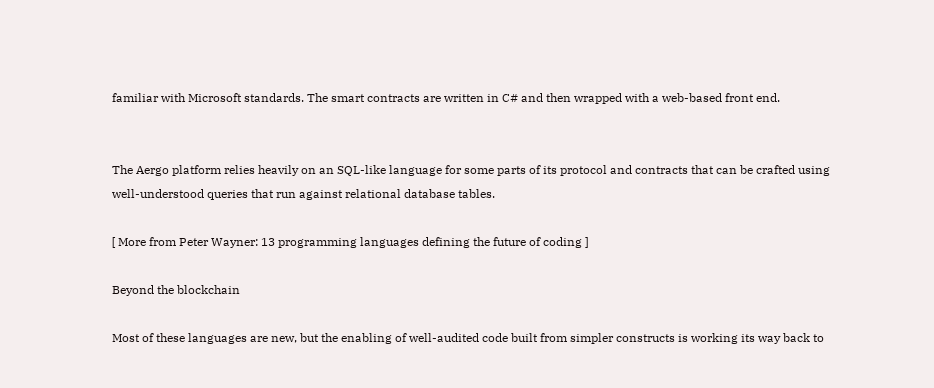familiar with Microsoft standards. The smart contracts are written in C# and then wrapped with a web-based front end.


The Aergo platform relies heavily on an SQL-like language for some parts of its protocol and contracts that can be crafted using well-understood queries that run against relational database tables.

[ More from Peter Wayner: 13 programming languages defining the future of coding ]

Beyond the blockchain

Most of these languages are new, but the enabling of well-audited code built from simpler constructs is working its way back to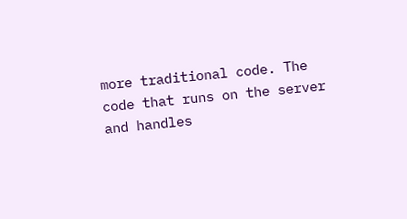more traditional code. The code that runs on the server and handles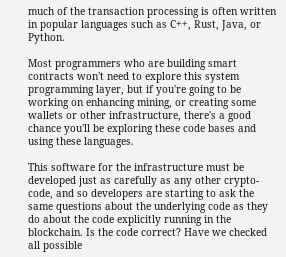much of the transaction processing is often written in popular languages such as C++, Rust, Java, or Python.

Most programmers who are building smart contracts won't need to explore this system programming layer, but if you're going to be working on enhancing mining, or creating some wallets or other infrastructure, there's a good chance you'll be exploring these code bases and using these languages.

This software for the infrastructure must be developed just as carefully as any other crypto-code, and so developers are starting to ask the same questions about the underlying code as they do about the code explicitly running in the blockchain. Is the code correct? Have we checked all possible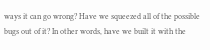ways it can go wrong? Have we squeezed all of the possible bugs out of it? In other words, have we built it with the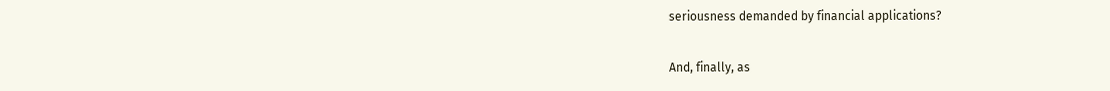seriousness demanded by financial applications?

And, finally, as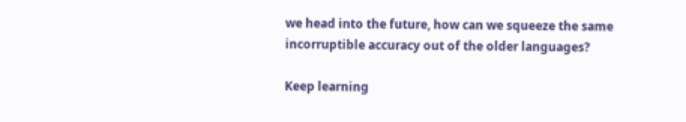we head into the future, how can we squeeze the same incorruptible accuracy out of the older languages?

Keep learning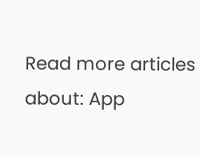Read more articles about: App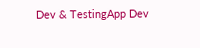Dev & TestingApp Dev